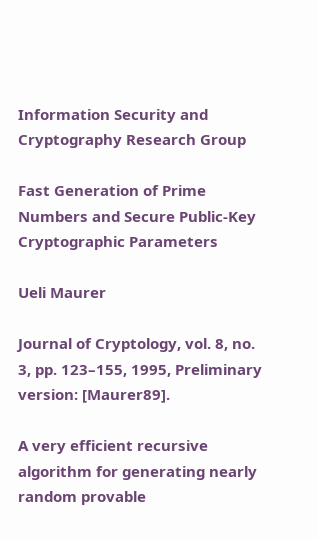Information Security and Cryptography Research Group

Fast Generation of Prime Numbers and Secure Public-Key Cryptographic Parameters

Ueli Maurer

Journal of Cryptology, vol. 8, no. 3, pp. 123–155, 1995, Preliminary version: [Maurer89].

A very efficient recursive algorithm for generating nearly random provable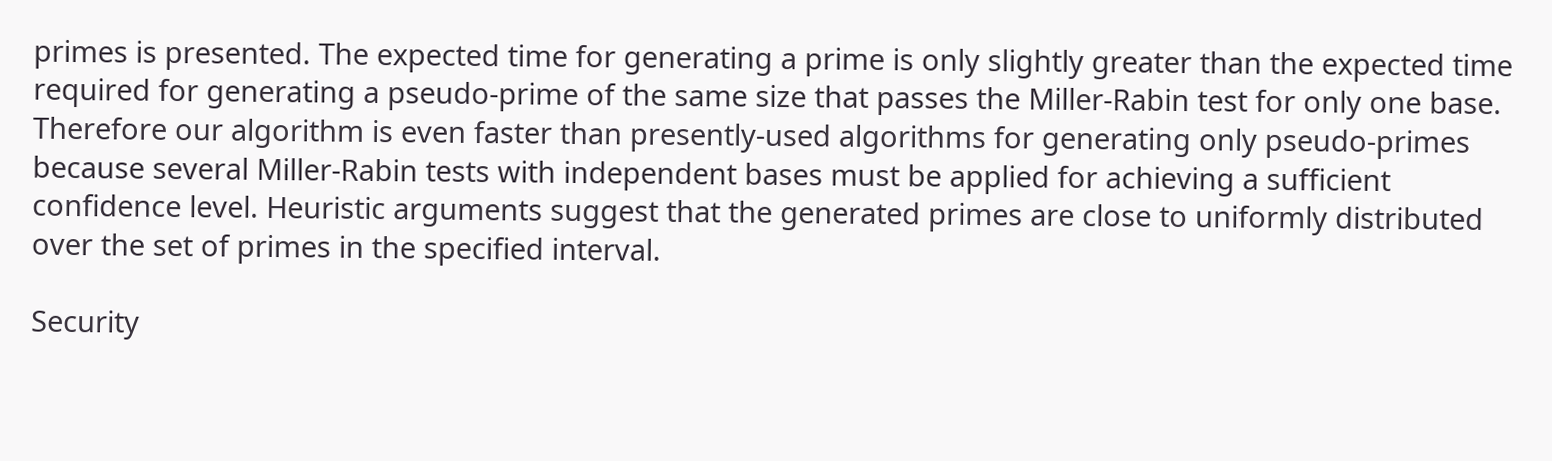primes is presented. The expected time for generating a prime is only slightly greater than the expected time required for generating a pseudo-prime of the same size that passes the Miller-Rabin test for only one base. Therefore our algorithm is even faster than presently-used algorithms for generating only pseudo-primes because several Miller-Rabin tests with independent bases must be applied for achieving a sufficient confidence level. Heuristic arguments suggest that the generated primes are close to uniformly distributed over the set of primes in the specified interval.

Security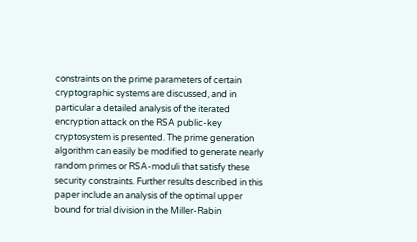constraints on the prime parameters of certain cryptographic systems are discussed, and in particular a detailed analysis of the iterated encryption attack on the RSA public-key cryptosystem is presented. The prime generation algorithm can easily be modified to generate nearly random primes or RSA-moduli that satisfy these security constraints. Further results described in this paper include an analysis of the optimal upper bound for trial division in the Miller-Rabin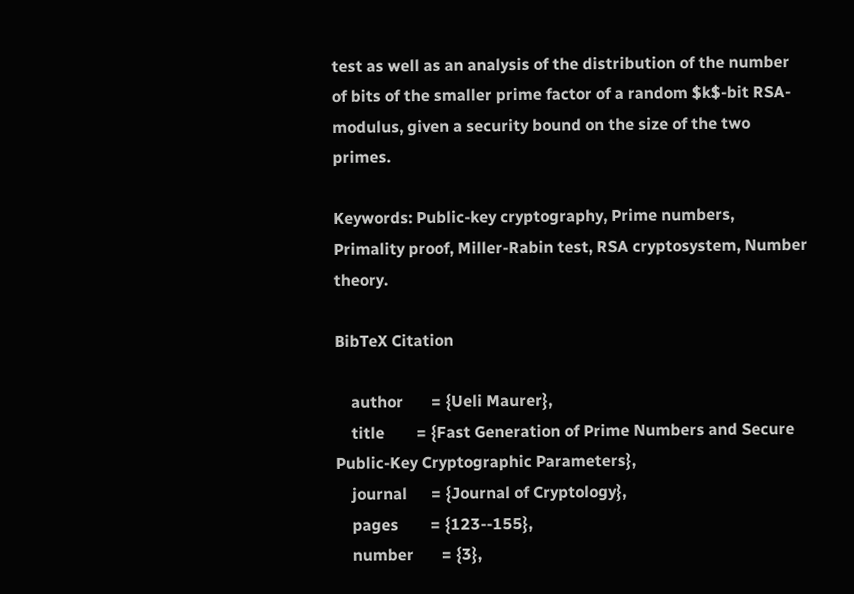test as well as an analysis of the distribution of the number of bits of the smaller prime factor of a random $k$-bit RSA-modulus, given a security bound on the size of the two primes.

Keywords: Public-key cryptography, Prime numbers, Primality proof, Miller-Rabin test, RSA cryptosystem, Number theory.

BibTeX Citation

    author       = {Ueli Maurer},
    title        = {Fast Generation of Prime Numbers and Secure Public-Key Cryptographic Parameters},
    journal      = {Journal of Cryptology},
    pages        = {123--155},
    number       = {3},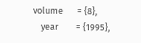volume       = {8},
    year         = {1995},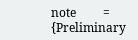note         = {Preliminary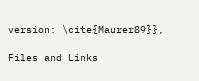version: \cite{Maurer89}},

Files and Links